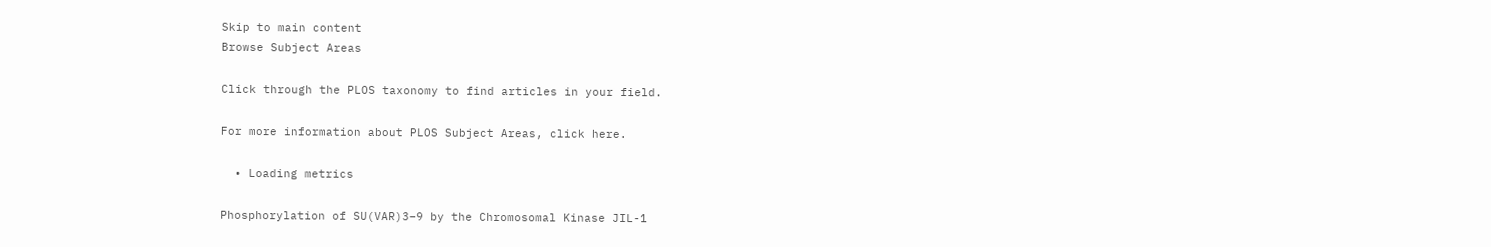Skip to main content
Browse Subject Areas

Click through the PLOS taxonomy to find articles in your field.

For more information about PLOS Subject Areas, click here.

  • Loading metrics

Phosphorylation of SU(VAR)3–9 by the Chromosomal Kinase JIL-1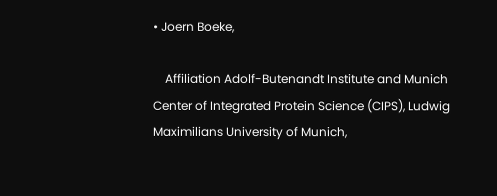• Joern Boeke,

    Affiliation Adolf-Butenandt Institute and Munich Center of Integrated Protein Science (CIPS), Ludwig Maximilians University of Munich,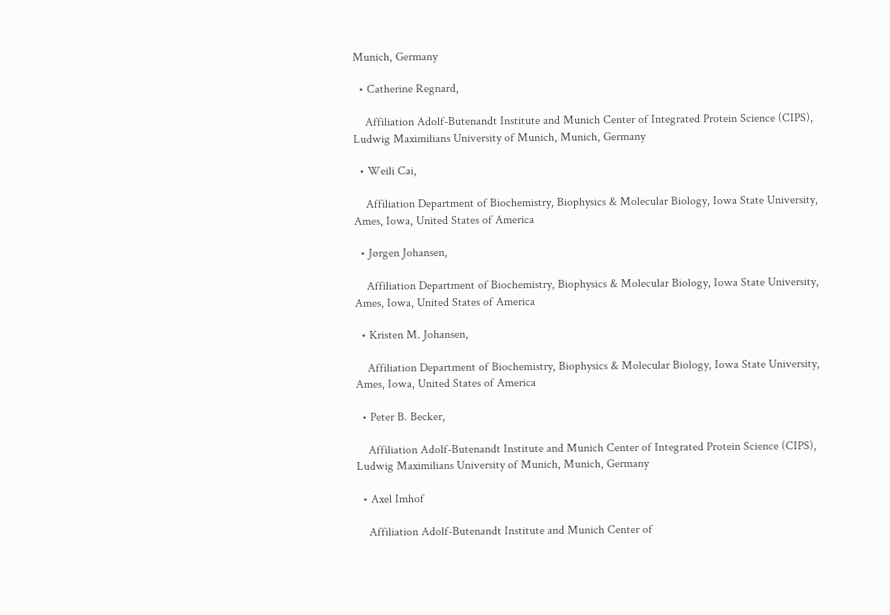Munich, Germany

  • Catherine Regnard,

    Affiliation Adolf-Butenandt Institute and Munich Center of Integrated Protein Science (CIPS), Ludwig Maximilians University of Munich, Munich, Germany

  • Weili Cai,

    Affiliation Department of Biochemistry, Biophysics & Molecular Biology, Iowa State University, Ames, Iowa, United States of America

  • Jørgen Johansen,

    Affiliation Department of Biochemistry, Biophysics & Molecular Biology, Iowa State University, Ames, Iowa, United States of America

  • Kristen M. Johansen,

    Affiliation Department of Biochemistry, Biophysics & Molecular Biology, Iowa State University, Ames, Iowa, United States of America

  • Peter B. Becker,

    Affiliation Adolf-Butenandt Institute and Munich Center of Integrated Protein Science (CIPS), Ludwig Maximilians University of Munich, Munich, Germany

  • Axel Imhof

    Affiliation Adolf-Butenandt Institute and Munich Center of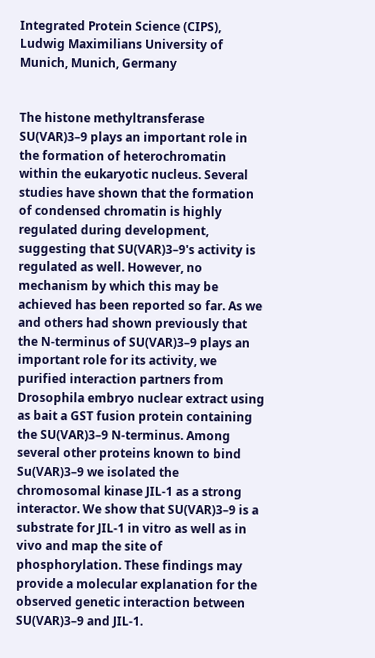Integrated Protein Science (CIPS), Ludwig Maximilians University of Munich, Munich, Germany


The histone methyltransferase SU(VAR)3–9 plays an important role in the formation of heterochromatin within the eukaryotic nucleus. Several studies have shown that the formation of condensed chromatin is highly regulated during development, suggesting that SU(VAR)3–9's activity is regulated as well. However, no mechanism by which this may be achieved has been reported so far. As we and others had shown previously that the N-terminus of SU(VAR)3–9 plays an important role for its activity, we purified interaction partners from Drosophila embryo nuclear extract using as bait a GST fusion protein containing the SU(VAR)3–9 N-terminus. Among several other proteins known to bind Su(VAR)3–9 we isolated the chromosomal kinase JIL-1 as a strong interactor. We show that SU(VAR)3–9 is a substrate for JIL-1 in vitro as well as in vivo and map the site of phosphorylation. These findings may provide a molecular explanation for the observed genetic interaction between SU(VAR)3–9 and JIL-1.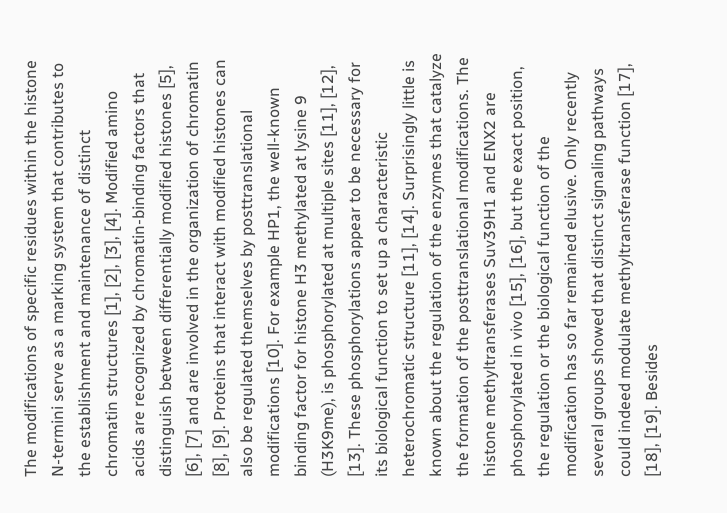The modifications of specific residues within the histone N-termini serve as a marking system that contributes to the establishment and maintenance of distinct chromatin structures [1], [2], [3], [4]. Modified amino acids are recognized by chromatin-binding factors that distinguish between differentially modified histones [5], [6], [7] and are involved in the organization of chromatin [8], [9]. Proteins that interact with modified histones can also be regulated themselves by posttranslational modifications [10]. For example HP1, the well-known binding factor for histone H3 methylated at lysine 9 (H3K9me), is phosphorylated at multiple sites [11], [12], [13]. These phosphorylations appear to be necessary for its biological function to set up a characteristic heterochromatic structure [11], [14]. Surprisingly little is known about the regulation of the enzymes that catalyze the formation of the posttranslational modifications. The histone methyltransferases Suv39H1 and ENX2 are phosphorylated in vivo [15], [16], but the exact position, the regulation or the biological function of the modification has so far remained elusive. Only recently several groups showed that distinct signaling pathways could indeed modulate methyltransferase function [17], [18], [19]. Besides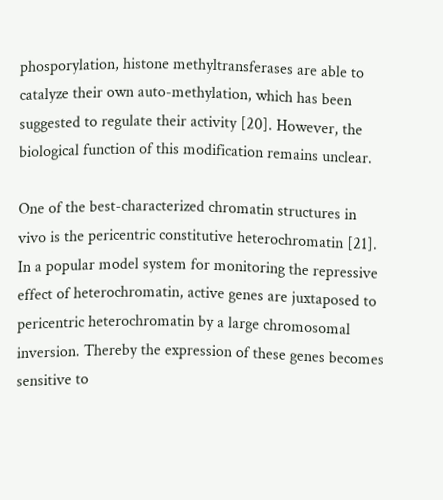phosporylation, histone methyltransferases are able to catalyze their own auto-methylation, which has been suggested to regulate their activity [20]. However, the biological function of this modification remains unclear.

One of the best-characterized chromatin structures in vivo is the pericentric constitutive heterochromatin [21]. In a popular model system for monitoring the repressive effect of heterochromatin, active genes are juxtaposed to pericentric heterochromatin by a large chromosomal inversion. Thereby the expression of these genes becomes sensitive to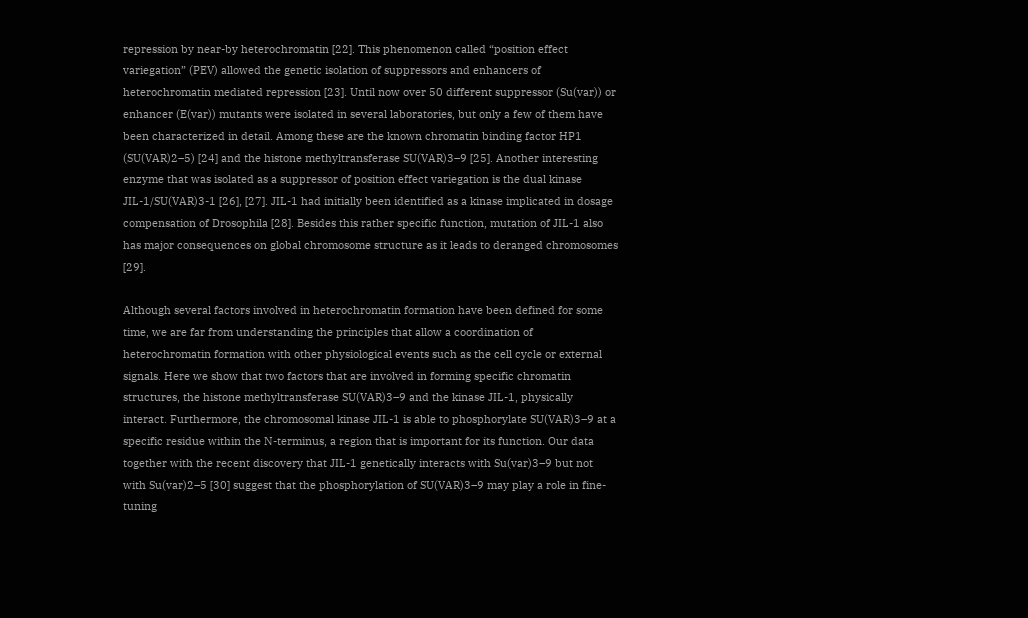repression by near-by heterochromatin [22]. This phenomenon called “position effect variegation” (PEV) allowed the genetic isolation of suppressors and enhancers of heterochromatin mediated repression [23]. Until now over 50 different suppressor (Su(var)) or enhancer (E(var)) mutants were isolated in several laboratories, but only a few of them have been characterized in detail. Among these are the known chromatin binding factor HP1 (SU(VAR)2–5) [24] and the histone methyltransferase SU(VAR)3–9 [25]. Another interesting enzyme that was isolated as a suppressor of position effect variegation is the dual kinase JIL-1/SU(VAR)3-1 [26], [27]. JIL-1 had initially been identified as a kinase implicated in dosage compensation of Drosophila [28]. Besides this rather specific function, mutation of JIL-1 also has major consequences on global chromosome structure as it leads to deranged chromosomes [29].

Although several factors involved in heterochromatin formation have been defined for some time, we are far from understanding the principles that allow a coordination of heterochromatin formation with other physiological events such as the cell cycle or external signals. Here we show that two factors that are involved in forming specific chromatin structures, the histone methyltransferase SU(VAR)3–9 and the kinase JIL-1, physically interact. Furthermore, the chromosomal kinase JIL-1 is able to phosphorylate SU(VAR)3–9 at a specific residue within the N-terminus, a region that is important for its function. Our data together with the recent discovery that JIL-1 genetically interacts with Su(var)3–9 but not with Su(var)2–5 [30] suggest that the phosphorylation of SU(VAR)3–9 may play a role in fine-tuning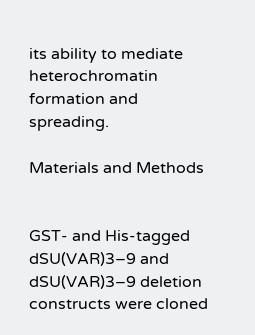its ability to mediate heterochromatin formation and spreading.

Materials and Methods


GST- and His-tagged dSU(VAR)3–9 and dSU(VAR)3–9 deletion constructs were cloned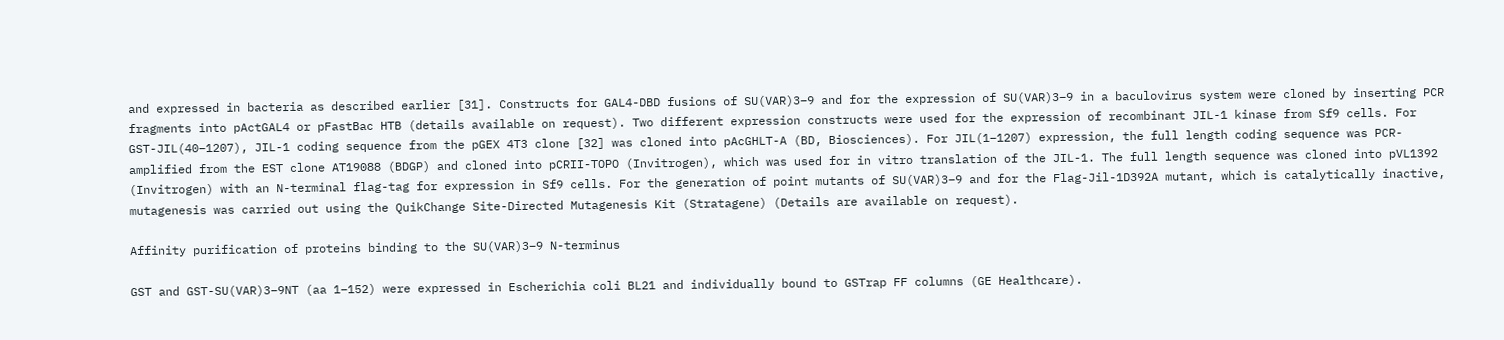and expressed in bacteria as described earlier [31]. Constructs for GAL4-DBD fusions of SU(VAR)3–9 and for the expression of SU(VAR)3–9 in a baculovirus system were cloned by inserting PCR fragments into pActGAL4 or pFastBac HTB (details available on request). Two different expression constructs were used for the expression of recombinant JIL-1 kinase from Sf9 cells. For GST-JIL(40–1207), JIL-1 coding sequence from the pGEX 4T3 clone [32] was cloned into pAcGHLT-A (BD, Biosciences). For JIL(1–1207) expression, the full length coding sequence was PCR-amplified from the EST clone AT19088 (BDGP) and cloned into pCRII-TOPO (Invitrogen), which was used for in vitro translation of the JIL-1. The full length sequence was cloned into pVL1392 (Invitrogen) with an N-terminal flag-tag for expression in Sf9 cells. For the generation of point mutants of SU(VAR)3–9 and for the Flag-Jil-1D392A mutant, which is catalytically inactive, mutagenesis was carried out using the QuikChange Site-Directed Mutagenesis Kit (Stratagene) (Details are available on request).

Affinity purification of proteins binding to the SU(VAR)3–9 N-terminus

GST and GST-SU(VAR)3–9NT (aa 1–152) were expressed in Escherichia coli BL21 and individually bound to GSTrap FF columns (GE Healthcare).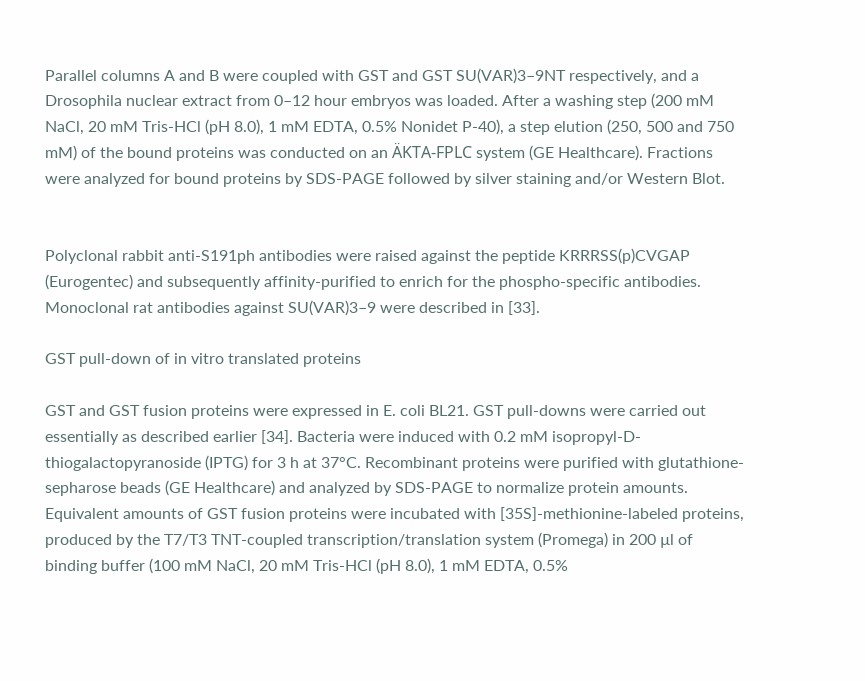Parallel columns A and B were coupled with GST and GST SU(VAR)3–9NT respectively, and a Drosophila nuclear extract from 0–12 hour embryos was loaded. After a washing step (200 mM NaCl, 20 mM Tris-HCl (pH 8.0), 1 mM EDTA, 0.5% Nonidet P-40), a step elution (250, 500 and 750 mM) of the bound proteins was conducted on an ÄKTA-FPLC system (GE Healthcare). Fractions were analyzed for bound proteins by SDS-PAGE followed by silver staining and/or Western Blot.


Polyclonal rabbit anti-S191ph antibodies were raised against the peptide KRRRSS(p)CVGAP (Eurogentec) and subsequently affinity-purified to enrich for the phospho-specific antibodies. Monoclonal rat antibodies against SU(VAR)3–9 were described in [33].

GST pull-down of in vitro translated proteins

GST and GST fusion proteins were expressed in E. coli BL21. GST pull-downs were carried out essentially as described earlier [34]. Bacteria were induced with 0.2 mM isopropyl-D-thiogalactopyranoside (IPTG) for 3 h at 37°C. Recombinant proteins were purified with glutathione-sepharose beads (GE Healthcare) and analyzed by SDS-PAGE to normalize protein amounts. Equivalent amounts of GST fusion proteins were incubated with [35S]-methionine-labeled proteins, produced by the T7/T3 TNT-coupled transcription/translation system (Promega) in 200 µl of binding buffer (100 mM NaCl, 20 mM Tris-HCl (pH 8.0), 1 mM EDTA, 0.5%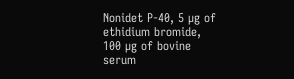Nonidet P-40, 5 µg of ethidium bromide, 100 µg of bovine serum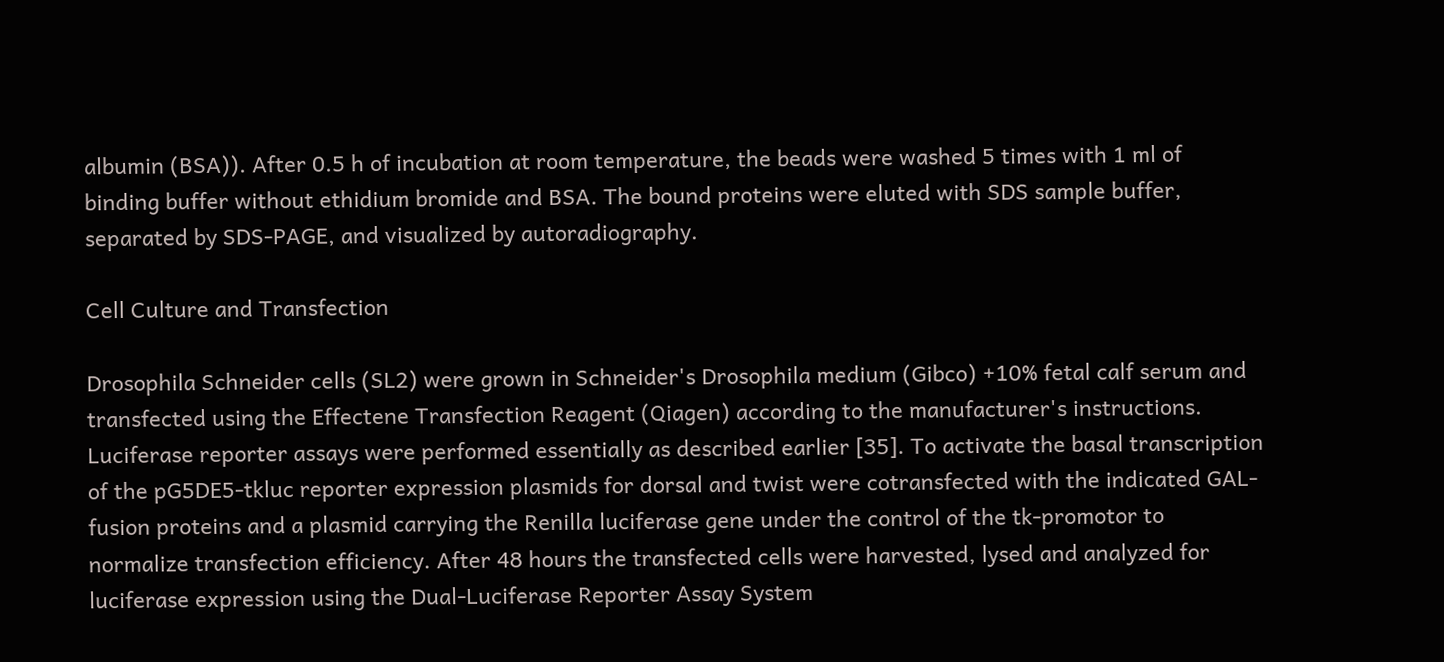albumin (BSA)). After 0.5 h of incubation at room temperature, the beads were washed 5 times with 1 ml of binding buffer without ethidium bromide and BSA. The bound proteins were eluted with SDS sample buffer, separated by SDS-PAGE, and visualized by autoradiography.

Cell Culture and Transfection

Drosophila Schneider cells (SL2) were grown in Schneider's Drosophila medium (Gibco) +10% fetal calf serum and transfected using the Effectene Transfection Reagent (Qiagen) according to the manufacturer's instructions. Luciferase reporter assays were performed essentially as described earlier [35]. To activate the basal transcription of the pG5DE5-tkluc reporter expression plasmids for dorsal and twist were cotransfected with the indicated GAL-fusion proteins and a plasmid carrying the Renilla luciferase gene under the control of the tk-promotor to normalize transfection efficiency. After 48 hours the transfected cells were harvested, lysed and analyzed for luciferase expression using the Dual-Luciferase Reporter Assay System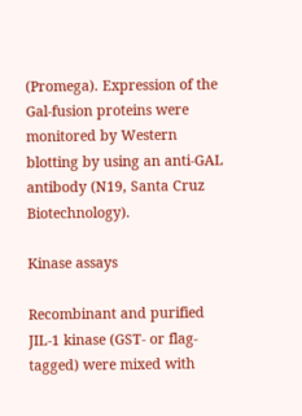(Promega). Expression of the Gal-fusion proteins were monitored by Western blotting by using an anti-GAL antibody (N19, Santa Cruz Biotechnology).

Kinase assays

Recombinant and purified JIL-1 kinase (GST- or flag-tagged) were mixed with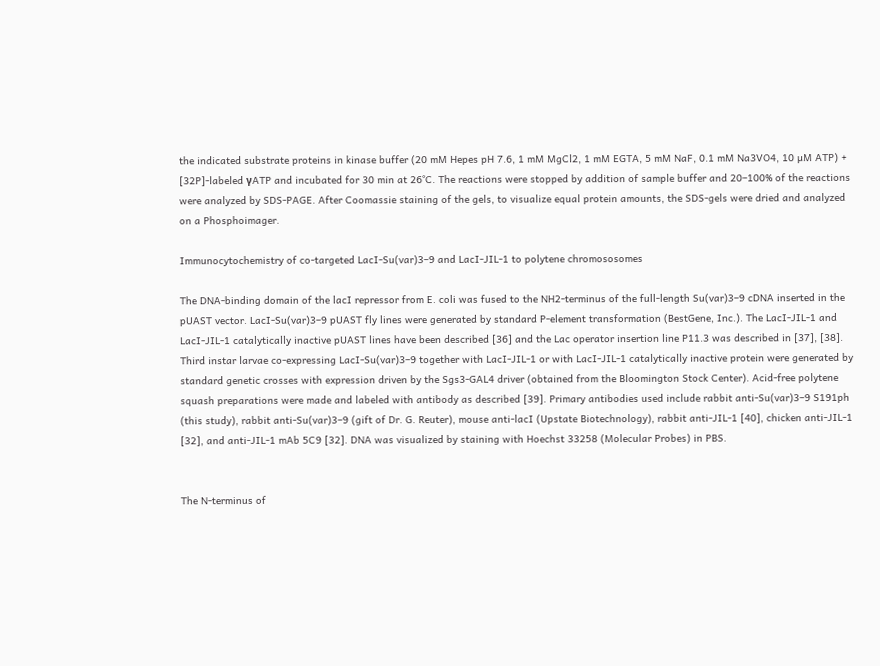the indicated substrate proteins in kinase buffer (20 mM Hepes pH 7.6, 1 mM MgCl2, 1 mM EGTA, 5 mM NaF, 0.1 mM Na3VO4, 10 µM ATP) + [32P]-labeled γATP and incubated for 30 min at 26°C. The reactions were stopped by addition of sample buffer and 20–100% of the reactions were analyzed by SDS-PAGE. After Coomassie staining of the gels, to visualize equal protein amounts, the SDS-gels were dried and analyzed on a Phosphoimager.

Immunocytochemistry of co-targeted LacI-Su(var)3–9 and LacI-JIL-1 to polytene chromososomes

The DNA-binding domain of the lacI repressor from E. coli was fused to the NH2-terminus of the full-length Su(var)3–9 cDNA inserted in the pUAST vector. LacI-Su(var)3–9 pUAST fly lines were generated by standard P-element transformation (BestGene, Inc.). The LacI-JIL-1 and LacI-JIL-1 catalytically inactive pUAST lines have been described [36] and the Lac operator insertion line P11.3 was described in [37], [38]. Third instar larvae co-expressing LacI-Su(var)3–9 together with LacI-JIL-1 or with LacI-JIL-1 catalytically inactive protein were generated by standard genetic crosses with expression driven by the Sgs3-GAL4 driver (obtained from the Bloomington Stock Center). Acid-free polytene squash preparations were made and labeled with antibody as described [39]. Primary antibodies used include rabbit anti-Su(var)3–9 S191ph (this study), rabbit anti-Su(var)3–9 (gift of Dr. G. Reuter), mouse anti-lacI (Upstate Biotechnology), rabbit anti-JIL-1 [40], chicken anti-JIL-1 [32], and anti-JIL-1 mAb 5C9 [32]. DNA was visualized by staining with Hoechst 33258 (Molecular Probes) in PBS.


The N-terminus of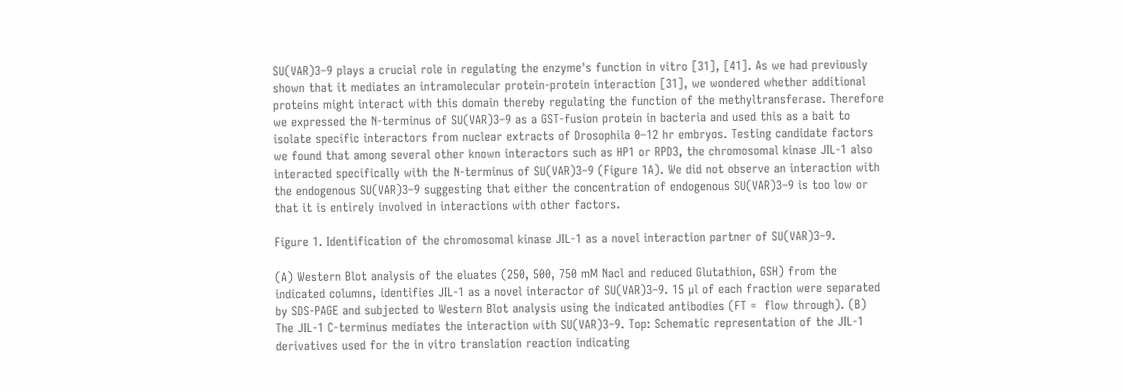SU(VAR)3–9 plays a crucial role in regulating the enzyme's function in vitro [31], [41]. As we had previously shown that it mediates an intramolecular protein-protein interaction [31], we wondered whether additional proteins might interact with this domain thereby regulating the function of the methyltransferase. Therefore we expressed the N-terminus of SU(VAR)3–9 as a GST-fusion protein in bacteria and used this as a bait to isolate specific interactors from nuclear extracts of Drosophila 0–12 hr embryos. Testing candidate factors we found that among several other known interactors such as HP1 or RPD3, the chromosomal kinase JIL-1 also interacted specifically with the N-terminus of SU(VAR)3–9 (Figure 1A). We did not observe an interaction with the endogenous SU(VAR)3–9 suggesting that either the concentration of endogenous SU(VAR)3–9 is too low or that it is entirely involved in interactions with other factors.

Figure 1. Identification of the chromosomal kinase JIL-1 as a novel interaction partner of SU(VAR)3–9.

(A) Western Blot analysis of the eluates (250, 500, 750 mM Nacl and reduced Glutathion, GSH) from the indicated columns, identifies JIL-1 as a novel interactor of SU(VAR)3–9. 15 µl of each fraction were separated by SDS-PAGE and subjected to Western Blot analysis using the indicated antibodies (FT =  flow through). (B) The JIL-1 C-terminus mediates the interaction with SU(VAR)3–9. Top: Schematic representation of the JIL-1 derivatives used for the in vitro translation reaction indicating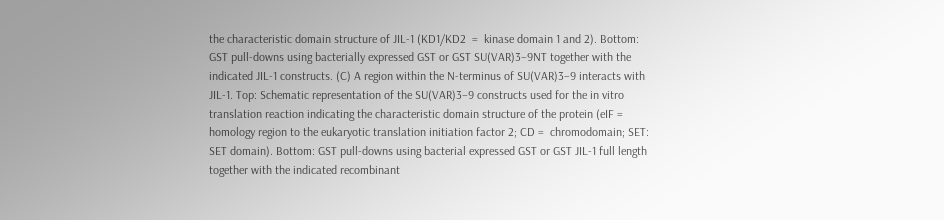the characteristic domain structure of JIL-1 (KD1/KD2  =  kinase domain 1 and 2). Bottom: GST pull-downs using bacterially expressed GST or GST SU(VAR)3–9NT together with the indicated JIL-1 constructs. (C) A region within the N-terminus of SU(VAR)3–9 interacts with JIL-1. Top: Schematic representation of the SU(VAR)3–9 constructs used for the in vitro translation reaction indicating the characteristic domain structure of the protein (eIF =  homology region to the eukaryotic translation initiation factor 2; CD =  chromodomain; SET: SET domain). Bottom: GST pull-downs using bacterial expressed GST or GST JIL-1 full length together with the indicated recombinant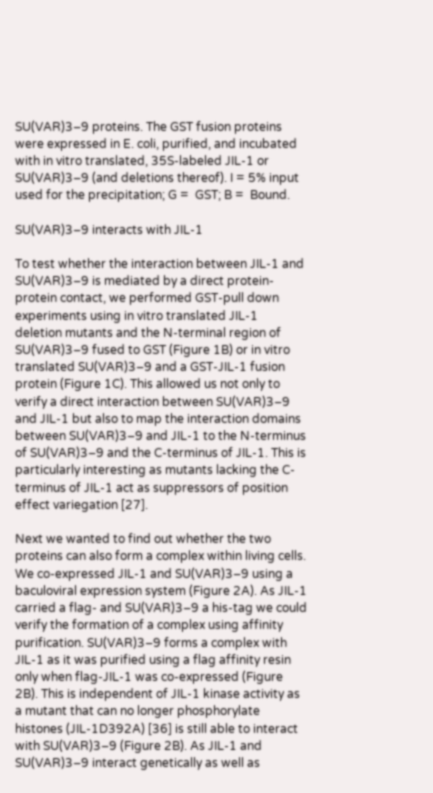SU(VAR)3–9 proteins. The GST fusion proteins were expressed in E. coli, purified, and incubated with in vitro translated, 35S-labeled JIL-1 or SU(VAR)3–9 (and deletions thereof). I = 5% input used for the precipitation; G =  GST; B =  Bound.

SU(VAR)3–9 interacts with JIL-1

To test whether the interaction between JIL-1 and SU(VAR)3–9 is mediated by a direct protein-protein contact, we performed GST-pull down experiments using in vitro translated JIL-1 deletion mutants and the N-terminal region of SU(VAR)3–9 fused to GST (Figure 1B) or in vitro translated SU(VAR)3–9 and a GST-JIL-1 fusion protein (Figure 1C). This allowed us not only to verify a direct interaction between SU(VAR)3–9 and JIL-1 but also to map the interaction domains between SU(VAR)3–9 and JIL-1 to the N-terminus of SU(VAR)3–9 and the C-terminus of JIL-1. This is particularly interesting as mutants lacking the C-terminus of JIL-1 act as suppressors of position effect variegation [27].

Next we wanted to find out whether the two proteins can also form a complex within living cells. We co-expressed JIL-1 and SU(VAR)3–9 using a baculoviral expression system (Figure 2A). As JIL-1 carried a flag- and SU(VAR)3–9 a his-tag we could verify the formation of a complex using affinity purification. SU(VAR)3–9 forms a complex with JIL-1 as it was purified using a flag affinity resin only when flag-JIL-1 was co-expressed (Figure 2B). This is independent of JIL-1 kinase activity as a mutant that can no longer phosphorylate histones (JIL-1D392A) [36] is still able to interact with SU(VAR)3–9 (Figure 2B). As JIL-1 and SU(VAR)3–9 interact genetically as well as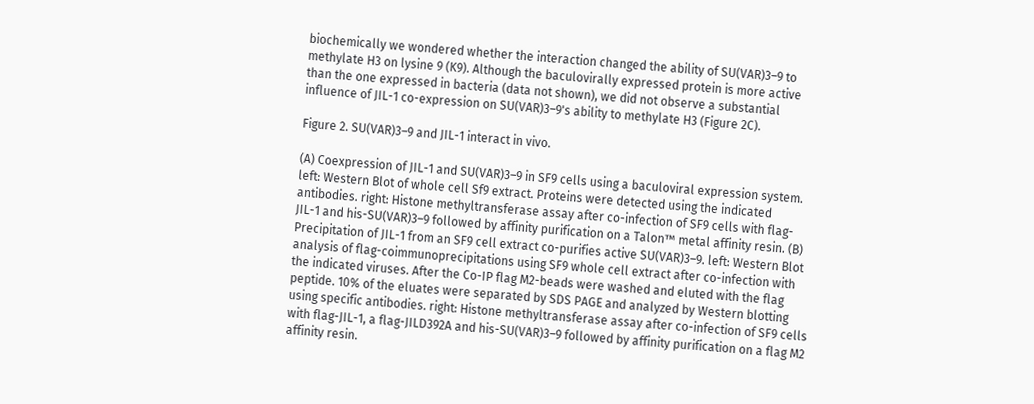biochemically we wondered whether the interaction changed the ability of SU(VAR)3–9 to methylate H3 on lysine 9 (K9). Although the baculovirally expressed protein is more active than the one expressed in bacteria (data not shown), we did not observe a substantial influence of JIL-1 co-expression on SU(VAR)3–9's ability to methylate H3 (Figure 2C).

Figure 2. SU(VAR)3–9 and JIL-1 interact in vivo.

(A) Coexpression of JIL-1 and SU(VAR)3–9 in SF9 cells using a baculoviral expression system. left: Western Blot of whole cell Sf9 extract. Proteins were detected using the indicated antibodies. right: Histone methyltransferase assay after co-infection of SF9 cells with flag-JIL-1 and his-SU(VAR)3–9 followed by affinity purification on a Talon™ metal affinity resin. (B) Precipitation of JIL-1 from an SF9 cell extract co-purifies active SU(VAR)3–9. left: Western Blot analysis of flag-coimmunoprecipitations using SF9 whole cell extract after co-infection with the indicated viruses. After the Co-IP flag M2-beads were washed and eluted with the flag peptide. 10% of the eluates were separated by SDS PAGE and analyzed by Western blotting using specific antibodies. right: Histone methyltransferase assay after co-infection of SF9 cells with flag-JIL-1, a flag-JILD392A and his-SU(VAR)3–9 followed by affinity purification on a flag M2 affinity resin.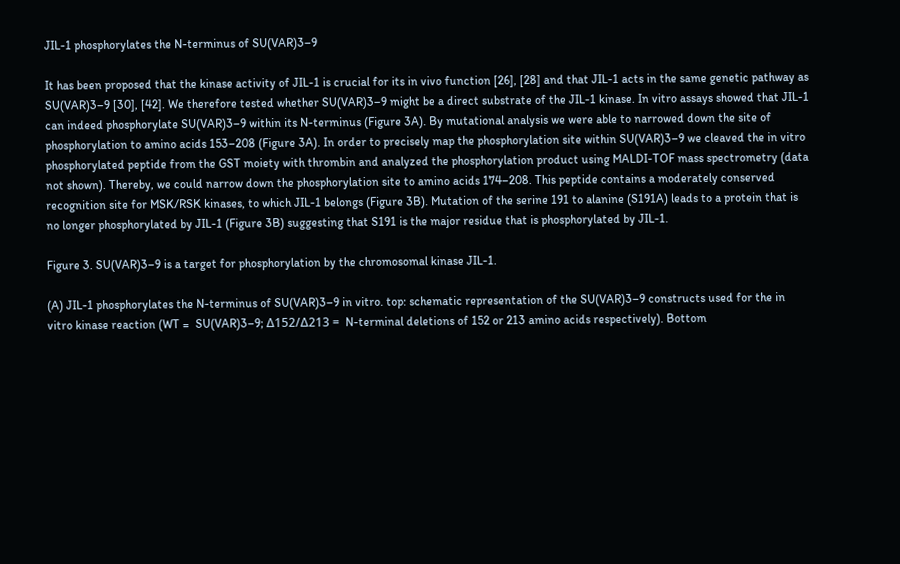JIL-1 phosphorylates the N-terminus of SU(VAR)3–9

It has been proposed that the kinase activity of JIL-1 is crucial for its in vivo function [26], [28] and that JIL-1 acts in the same genetic pathway as SU(VAR)3–9 [30], [42]. We therefore tested whether SU(VAR)3–9 might be a direct substrate of the JIL-1 kinase. In vitro assays showed that JIL-1 can indeed phosphorylate SU(VAR)3–9 within its N-terminus (Figure 3A). By mutational analysis we were able to narrowed down the site of phosphorylation to amino acids 153–208 (Figure 3A). In order to precisely map the phosphorylation site within SU(VAR)3–9 we cleaved the in vitro phosphorylated peptide from the GST moiety with thrombin and analyzed the phosphorylation product using MALDI-TOF mass spectrometry (data not shown). Thereby, we could narrow down the phosphorylation site to amino acids 174–208. This peptide contains a moderately conserved recognition site for MSK/RSK kinases, to which JIL-1 belongs (Figure 3B). Mutation of the serine 191 to alanine (S191A) leads to a protein that is no longer phosphorylated by JIL-1 (Figure 3B) suggesting that S191 is the major residue that is phosphorylated by JIL-1.

Figure 3. SU(VAR)3–9 is a target for phosphorylation by the chromosomal kinase JIL-1.

(A) JIL-1 phosphorylates the N-terminus of SU(VAR)3–9 in vitro. top: schematic representation of the SU(VAR)3–9 constructs used for the in vitro kinase reaction (WT =  SU(VAR)3–9; Δ152/Δ213 =  N-terminal deletions of 152 or 213 amino acids respectively). Bottom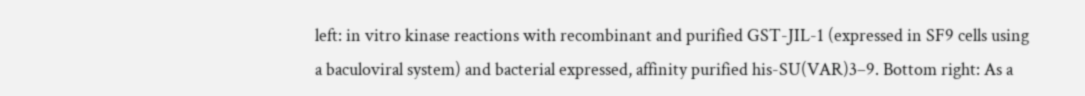left: in vitro kinase reactions with recombinant and purified GST-JIL-1 (expressed in SF9 cells using a baculoviral system) and bacterial expressed, affinity purified his-SU(VAR)3–9. Bottom right: As a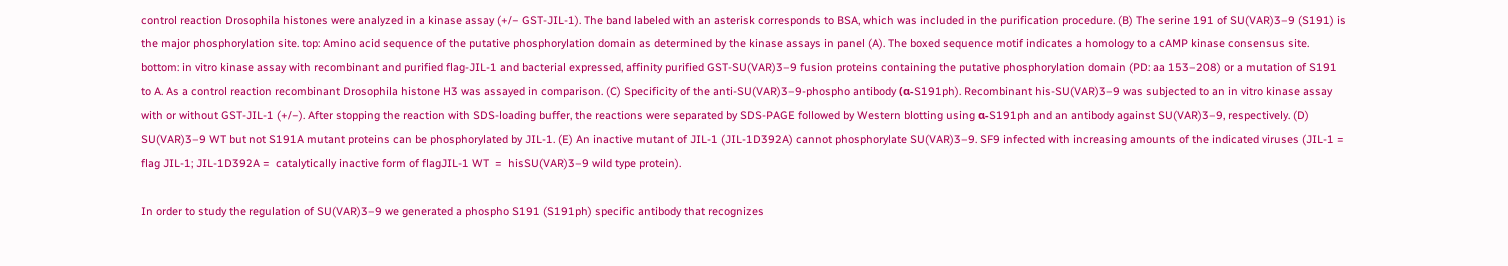control reaction Drosophila histones were analyzed in a kinase assay (+/− GST-JIL-1). The band labeled with an asterisk corresponds to BSA, which was included in the purification procedure. (B) The serine 191 of SU(VAR)3–9 (S191) is the major phosphorylation site. top: Amino acid sequence of the putative phosphorylation domain as determined by the kinase assays in panel (A). The boxed sequence motif indicates a homology to a cAMP kinase consensus site. bottom: in vitro kinase assay with recombinant and purified flag-JIL-1 and bacterial expressed, affinity purified GST-SU(VAR)3–9 fusion proteins containing the putative phosphorylation domain (PD: aa 153–208) or a mutation of S191 to A. As a control reaction recombinant Drosophila histone H3 was assayed in comparison. (C) Specificity of the anti-SU(VAR)3–9-phospho antibody (α-S191ph). Recombinant his-SU(VAR)3–9 was subjected to an in vitro kinase assay with or without GST-JIL-1 (+/−). After stopping the reaction with SDS-loading buffer, the reactions were separated by SDS-PAGE followed by Western blotting using α-S191ph and an antibody against SU(VAR)3–9, respectively. (D) SU(VAR)3–9 WT but not S191A mutant proteins can be phosphorylated by JIL-1. (E) An inactive mutant of JIL-1 (JIL-1D392A) cannot phosphorylate SU(VAR)3–9. SF9 infected with increasing amounts of the indicated viruses (JIL-1 =  flag JIL-1; JIL-1D392A =  catalytically inactive form of flagJIL-1 WT  =  hisSU(VAR)3–9 wild type protein).

In order to study the regulation of SU(VAR)3–9 we generated a phospho S191 (S191ph) specific antibody that recognizes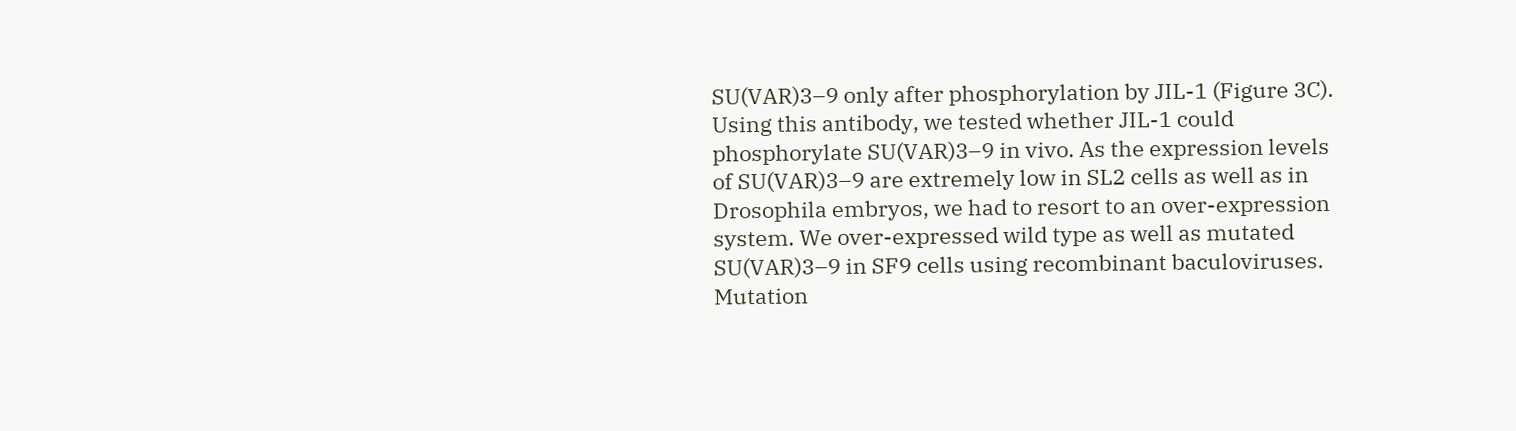SU(VAR)3–9 only after phosphorylation by JIL-1 (Figure 3C). Using this antibody, we tested whether JIL-1 could phosphorylate SU(VAR)3–9 in vivo. As the expression levels of SU(VAR)3–9 are extremely low in SL2 cells as well as in Drosophila embryos, we had to resort to an over-expression system. We over-expressed wild type as well as mutated SU(VAR)3–9 in SF9 cells using recombinant baculoviruses. Mutation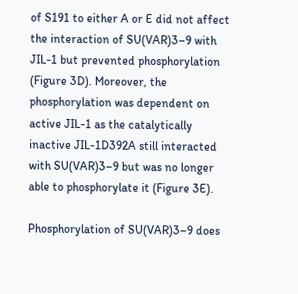of S191 to either A or E did not affect the interaction of SU(VAR)3–9 with JIL-1 but prevented phosphorylation (Figure 3D). Moreover, the phosphorylation was dependent on active JIL-1 as the catalytically inactive JIL-1D392A still interacted with SU(VAR)3–9 but was no longer able to phosphorylate it (Figure 3E).

Phosphorylation of SU(VAR)3–9 does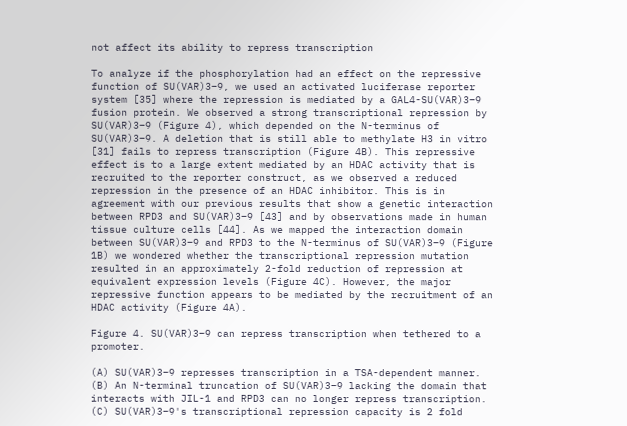not affect its ability to repress transcription

To analyze if the phosphorylation had an effect on the repressive function of SU(VAR)3–9, we used an activated luciferase reporter system [35] where the repression is mediated by a GAL4-SU(VAR)3–9 fusion protein. We observed a strong transcriptional repression by SU(VAR)3–9 (Figure 4), which depended on the N-terminus of SU(VAR)3–9. A deletion that is still able to methylate H3 in vitro [31] fails to repress transcription (Figure 4B). This repressive effect is to a large extent mediated by an HDAC activity that is recruited to the reporter construct, as we observed a reduced repression in the presence of an HDAC inhibitor. This is in agreement with our previous results that show a genetic interaction between RPD3 and SU(VAR)3–9 [43] and by observations made in human tissue culture cells [44]. As we mapped the interaction domain between SU(VAR)3–9 and RPD3 to the N-terminus of SU(VAR)3–9 (Figure 1B) we wondered whether the transcriptional repression mutation resulted in an approximately 2-fold reduction of repression at equivalent expression levels (Figure 4C). However, the major repressive function appears to be mediated by the recruitment of an HDAC activity (Figure 4A).

Figure 4. SU(VAR)3–9 can repress transcription when tethered to a promoter.

(A) SU(VAR)3–9 represses transcription in a TSA-dependent manner. (B) An N-terminal truncation of SU(VAR)3–9 lacking the domain that interacts with JIL-1 and RPD3 can no longer repress transcription. (C) SU(VAR)3–9's transcriptional repression capacity is 2 fold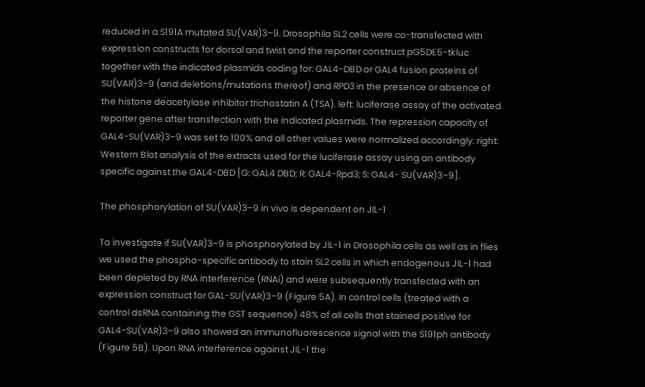reduced in a S191A mutated SU(VAR)3–9. Drosophila SL2 cells were co-transfected with expression constructs for dorsal and twist and the reporter construct pG5DE5-tkluc together with the indicated plasmids coding for: GAL4-DBD or GAL4 fusion proteins of SU(VAR)3–9 (and deletions/mutations thereof) and RPD3 in the presence or absence of the histone deacetylase inhibitor trichostatin A (TSA). left: luciferase assay of the activated reporter gene after transfection with the indicated plasmids. The repression capacity of GAL4-SU(VAR)3–9 was set to 100% and all other values were normalized accordingly. right: Western Blot analysis of the extracts used for the luciferase assay using an antibody specific against the GAL4-DBD [G: GAL4 DBD; R: GAL4-Rpd3; S: GAL4- SU(VAR)3–9].

The phosphorylation of SU(VAR)3–9 in vivo is dependent on JIL-1

To investigate if SU(VAR)3–9 is phosphorylated by JIL-1 in Drosophila cells as well as in flies we used the phospho-specific antibody to stain SL2 cells in which endogenous JIL-1 had been depleted by RNA interference (RNAi) and were subsequently transfected with an expression construct for GAL-SU(VAR)3–9 (Figure 5A). In control cells (treated with a control dsRNA containing the GST sequence) 48% of all cells that stained positive for GAL4-SU(VAR)3–9 also showed an immunofluorescence signal with the S191ph antibody (Figure 5B). Upon RNA interference against JIL-1 the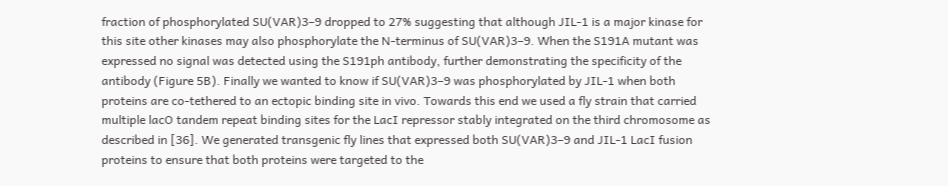fraction of phosphorylated SU(VAR)3–9 dropped to 27% suggesting that although JIL-1 is a major kinase for this site other kinases may also phosphorylate the N-terminus of SU(VAR)3–9. When the S191A mutant was expressed no signal was detected using the S191ph antibody, further demonstrating the specificity of the antibody (Figure 5B). Finally we wanted to know if SU(VAR)3–9 was phosphorylated by JIL-1 when both proteins are co-tethered to an ectopic binding site in vivo. Towards this end we used a fly strain that carried multiple lacO tandem repeat binding sites for the LacI repressor stably integrated on the third chromosome as described in [36]. We generated transgenic fly lines that expressed both SU(VAR)3–9 and JIL-1 LacI fusion proteins to ensure that both proteins were targeted to the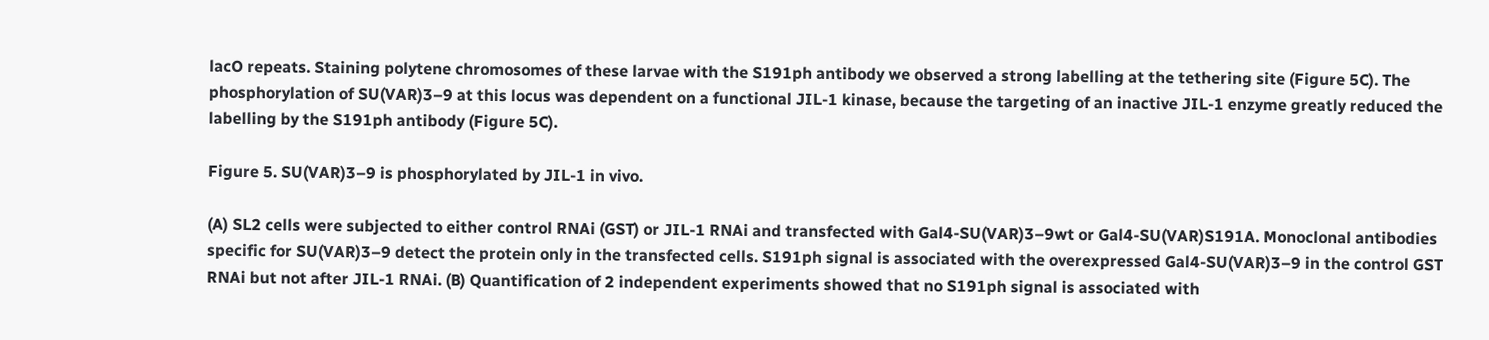lacO repeats. Staining polytene chromosomes of these larvae with the S191ph antibody we observed a strong labelling at the tethering site (Figure 5C). The phosphorylation of SU(VAR)3–9 at this locus was dependent on a functional JIL-1 kinase, because the targeting of an inactive JIL-1 enzyme greatly reduced the labelling by the S191ph antibody (Figure 5C).

Figure 5. SU(VAR)3–9 is phosphorylated by JIL-1 in vivo.

(A) SL2 cells were subjected to either control RNAi (GST) or JIL-1 RNAi and transfected with Gal4-SU(VAR)3–9wt or Gal4-SU(VAR)S191A. Monoclonal antibodies specific for SU(VAR)3–9 detect the protein only in the transfected cells. S191ph signal is associated with the overexpressed Gal4-SU(VAR)3–9 in the control GST RNAi but not after JIL-1 RNAi. (B) Quantification of 2 independent experiments showed that no S191ph signal is associated with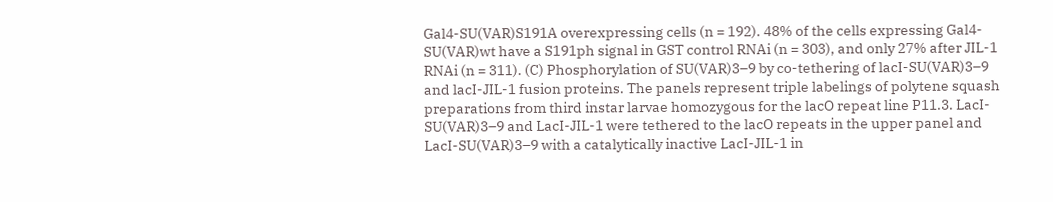Gal4-SU(VAR)S191A overexpressing cells (n = 192). 48% of the cells expressing Gal4-SU(VAR)wt have a S191ph signal in GST control RNAi (n = 303), and only 27% after JIL-1 RNAi (n = 311). (C) Phosphorylation of SU(VAR)3–9 by co-tethering of lacI-SU(VAR)3–9 and lacI-JIL-1 fusion proteins. The panels represent triple labelings of polytene squash preparations from third instar larvae homozygous for the lacO repeat line P11.3. LacI-SU(VAR)3–9 and LacI-JIL-1 were tethered to the lacO repeats in the upper panel and LacI-SU(VAR)3–9 with a catalytically inactive LacI-JIL-1 in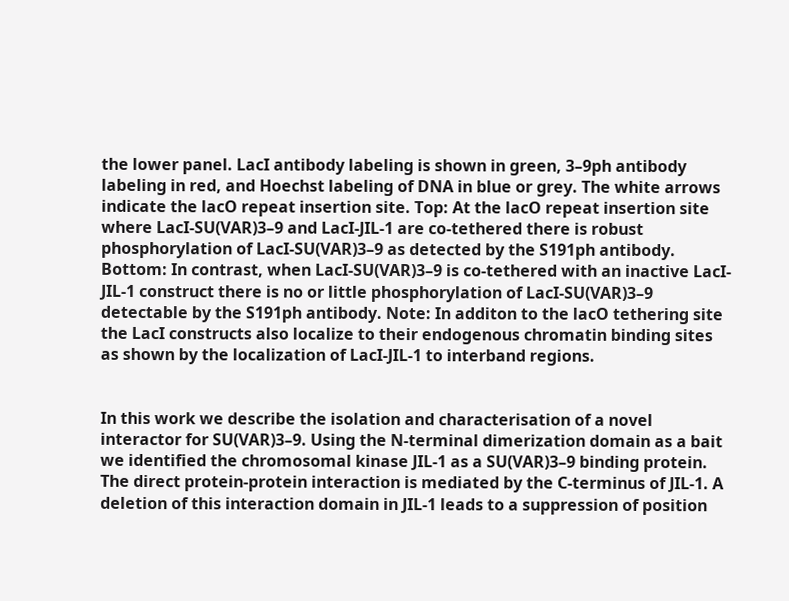the lower panel. LacI antibody labeling is shown in green, 3–9ph antibody labeling in red, and Hoechst labeling of DNA in blue or grey. The white arrows indicate the lacO repeat insertion site. Top: At the lacO repeat insertion site where LacI-SU(VAR)3–9 and LacI-JIL-1 are co-tethered there is robust phosphorylation of LacI-SU(VAR)3–9 as detected by the S191ph antibody. Bottom: In contrast, when LacI-SU(VAR)3–9 is co-tethered with an inactive LacI-JIL-1 construct there is no or little phosphorylation of LacI-SU(VAR)3–9 detectable by the S191ph antibody. Note: In additon to the lacO tethering site the LacI constructs also localize to their endogenous chromatin binding sites as shown by the localization of LacI-JIL-1 to interband regions.


In this work we describe the isolation and characterisation of a novel interactor for SU(VAR)3–9. Using the N-terminal dimerization domain as a bait we identified the chromosomal kinase JIL-1 as a SU(VAR)3–9 binding protein. The direct protein-protein interaction is mediated by the C-terminus of JIL-1. A deletion of this interaction domain in JIL-1 leads to a suppression of position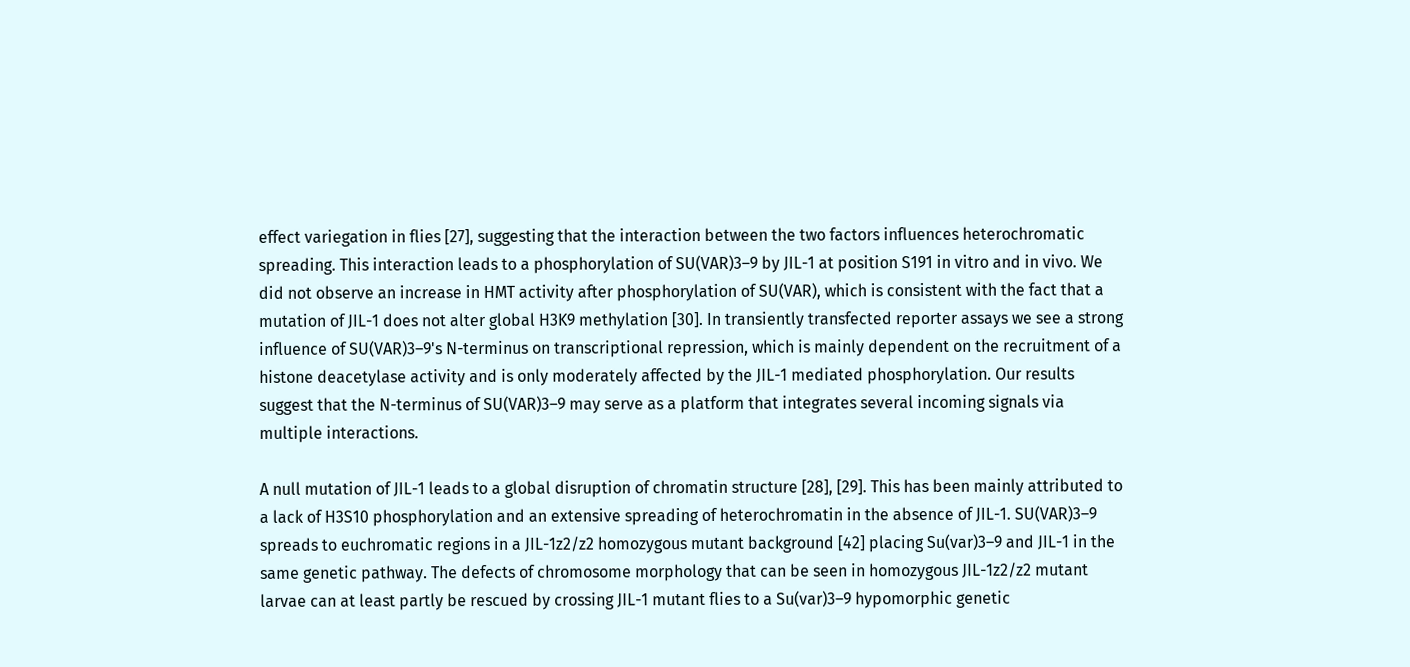effect variegation in flies [27], suggesting that the interaction between the two factors influences heterochromatic spreading. This interaction leads to a phosphorylation of SU(VAR)3–9 by JIL-1 at position S191 in vitro and in vivo. We did not observe an increase in HMT activity after phosphorylation of SU(VAR), which is consistent with the fact that a mutation of JIL-1 does not alter global H3K9 methylation [30]. In transiently transfected reporter assays we see a strong influence of SU(VAR)3–9's N-terminus on transcriptional repression, which is mainly dependent on the recruitment of a histone deacetylase activity and is only moderately affected by the JIL-1 mediated phosphorylation. Our results suggest that the N-terminus of SU(VAR)3–9 may serve as a platform that integrates several incoming signals via multiple interactions.

A null mutation of JIL-1 leads to a global disruption of chromatin structure [28], [29]. This has been mainly attributed to a lack of H3S10 phosphorylation and an extensive spreading of heterochromatin in the absence of JIL-1. SU(VAR)3–9 spreads to euchromatic regions in a JIL-1z2/z2 homozygous mutant background [42] placing Su(var)3–9 and JIL-1 in the same genetic pathway. The defects of chromosome morphology that can be seen in homozygous JIL-1z2/z2 mutant larvae can at least partly be rescued by crossing JIL-1 mutant flies to a Su(var)3–9 hypomorphic genetic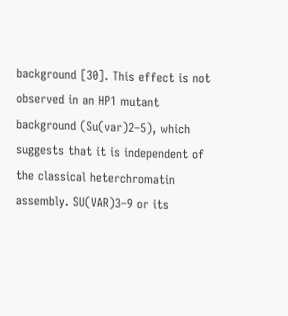background [30]. This effect is not observed in an HP1 mutant background (Su(var)2–5), which suggests that it is independent of the classical heterchromatin assembly. SU(VAR)3–9 or its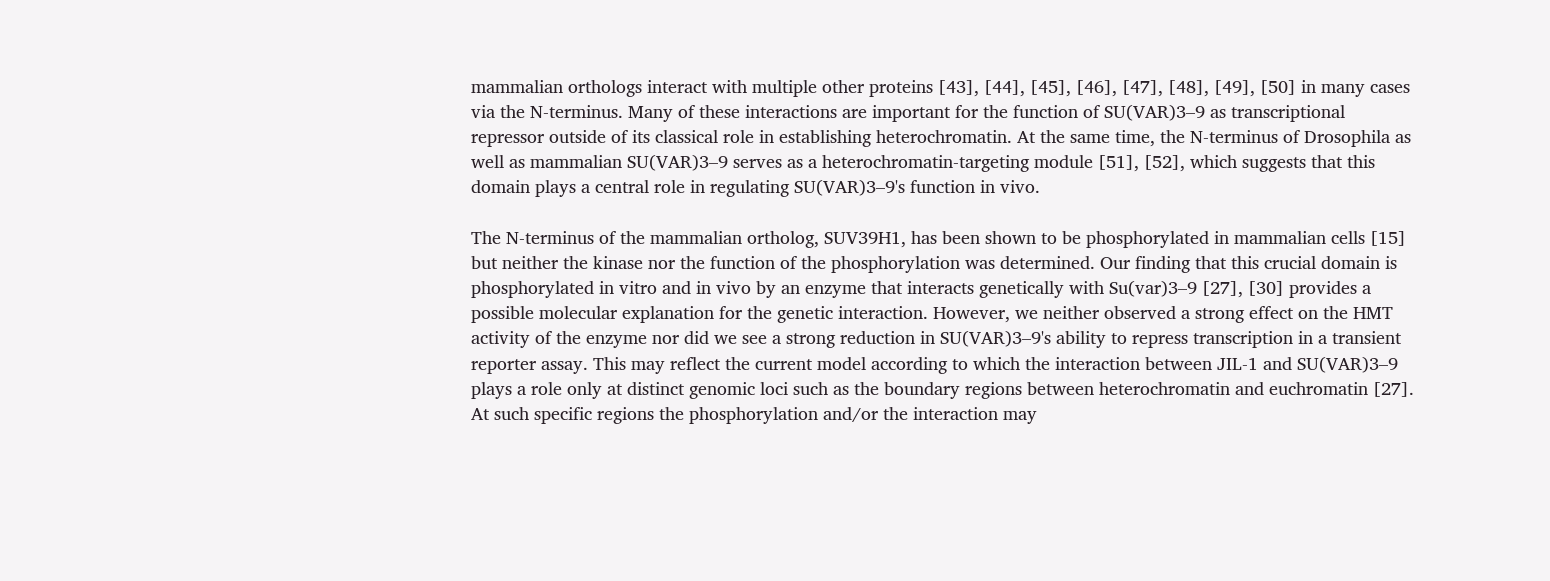mammalian orthologs interact with multiple other proteins [43], [44], [45], [46], [47], [48], [49], [50] in many cases via the N-terminus. Many of these interactions are important for the function of SU(VAR)3–9 as transcriptional repressor outside of its classical role in establishing heterochromatin. At the same time, the N-terminus of Drosophila as well as mammalian SU(VAR)3–9 serves as a heterochromatin-targeting module [51], [52], which suggests that this domain plays a central role in regulating SU(VAR)3–9's function in vivo.

The N-terminus of the mammalian ortholog, SUV39H1, has been shown to be phosphorylated in mammalian cells [15] but neither the kinase nor the function of the phosphorylation was determined. Our finding that this crucial domain is phosphorylated in vitro and in vivo by an enzyme that interacts genetically with Su(var)3–9 [27], [30] provides a possible molecular explanation for the genetic interaction. However, we neither observed a strong effect on the HMT activity of the enzyme nor did we see a strong reduction in SU(VAR)3–9's ability to repress transcription in a transient reporter assay. This may reflect the current model according to which the interaction between JIL-1 and SU(VAR)3–9 plays a role only at distinct genomic loci such as the boundary regions between heterochromatin and euchromatin [27]. At such specific regions the phosphorylation and/or the interaction may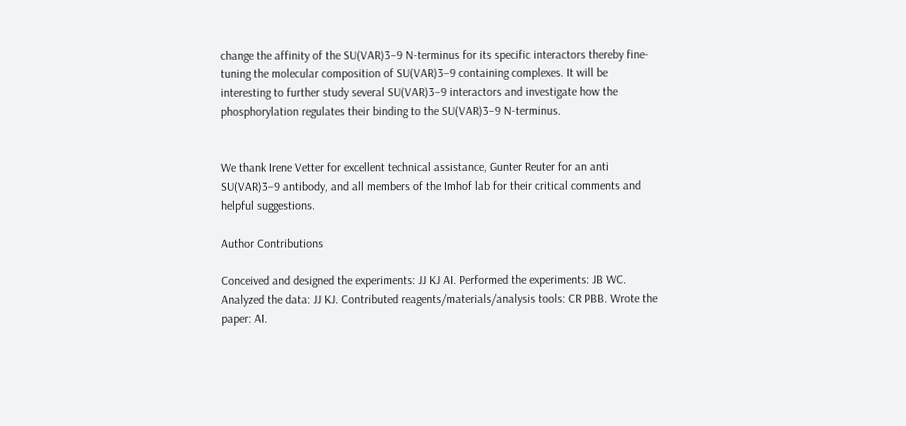change the affinity of the SU(VAR)3–9 N-terminus for its specific interactors thereby fine-tuning the molecular composition of SU(VAR)3–9 containing complexes. It will be interesting to further study several SU(VAR)3–9 interactors and investigate how the phosphorylation regulates their binding to the SU(VAR)3–9 N-terminus.


We thank Irene Vetter for excellent technical assistance, Gunter Reuter for an anti SU(VAR)3–9 antibody, and all members of the Imhof lab for their critical comments and helpful suggestions.

Author Contributions

Conceived and designed the experiments: JJ KJ AI. Performed the experiments: JB WC. Analyzed the data: JJ KJ. Contributed reagents/materials/analysis tools: CR PBB. Wrote the paper: AI.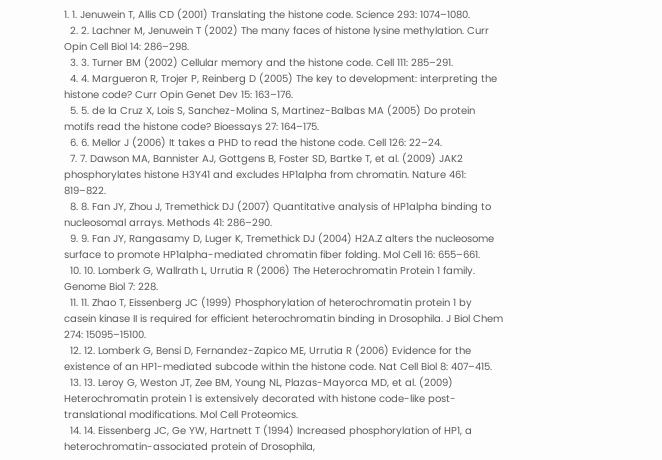1. 1. Jenuwein T, Allis CD (2001) Translating the histone code. Science 293: 1074–1080.
  2. 2. Lachner M, Jenuwein T (2002) The many faces of histone lysine methylation. Curr Opin Cell Biol 14: 286–298.
  3. 3. Turner BM (2002) Cellular memory and the histone code. Cell 111: 285–291.
  4. 4. Margueron R, Trojer P, Reinberg D (2005) The key to development: interpreting the histone code? Curr Opin Genet Dev 15: 163–176.
  5. 5. de la Cruz X, Lois S, Sanchez-Molina S, Martinez-Balbas MA (2005) Do protein motifs read the histone code? Bioessays 27: 164–175.
  6. 6. Mellor J (2006) It takes a PHD to read the histone code. Cell 126: 22–24.
  7. 7. Dawson MA, Bannister AJ, Gottgens B, Foster SD, Bartke T, et al. (2009) JAK2 phosphorylates histone H3Y41 and excludes HP1alpha from chromatin. Nature 461: 819–822.
  8. 8. Fan JY, Zhou J, Tremethick DJ (2007) Quantitative analysis of HP1alpha binding to nucleosomal arrays. Methods 41: 286–290.
  9. 9. Fan JY, Rangasamy D, Luger K, Tremethick DJ (2004) H2A.Z alters the nucleosome surface to promote HP1alpha-mediated chromatin fiber folding. Mol Cell 16: 655–661.
  10. 10. Lomberk G, Wallrath L, Urrutia R (2006) The Heterochromatin Protein 1 family. Genome Biol 7: 228.
  11. 11. Zhao T, Eissenberg JC (1999) Phosphorylation of heterochromatin protein 1 by casein kinase II is required for efficient heterochromatin binding in Drosophila. J Biol Chem 274: 15095–15100.
  12. 12. Lomberk G, Bensi D, Fernandez-Zapico ME, Urrutia R (2006) Evidence for the existence of an HP1-mediated subcode within the histone code. Nat Cell Biol 8: 407–415.
  13. 13. Leroy G, Weston JT, Zee BM, Young NL, Plazas-Mayorca MD, et al. (2009) Heterochromatin protein 1 is extensively decorated with histone code-like post-translational modifications. Mol Cell Proteomics.
  14. 14. Eissenberg JC, Ge YW, Hartnett T (1994) Increased phosphorylation of HP1, a heterochromatin-associated protein of Drosophila,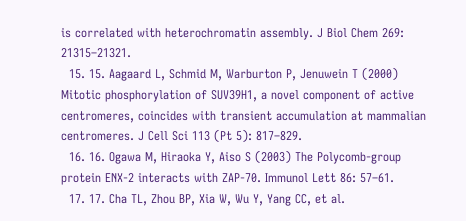is correlated with heterochromatin assembly. J Biol Chem 269: 21315–21321.
  15. 15. Aagaard L, Schmid M, Warburton P, Jenuwein T (2000) Mitotic phosphorylation of SUV39H1, a novel component of active centromeres, coincides with transient accumulation at mammalian centromeres. J Cell Sci 113 (Pt 5): 817–829.
  16. 16. Ogawa M, Hiraoka Y, Aiso S (2003) The Polycomb-group protein ENX-2 interacts with ZAP-70. Immunol Lett 86: 57–61.
  17. 17. Cha TL, Zhou BP, Xia W, Wu Y, Yang CC, et al.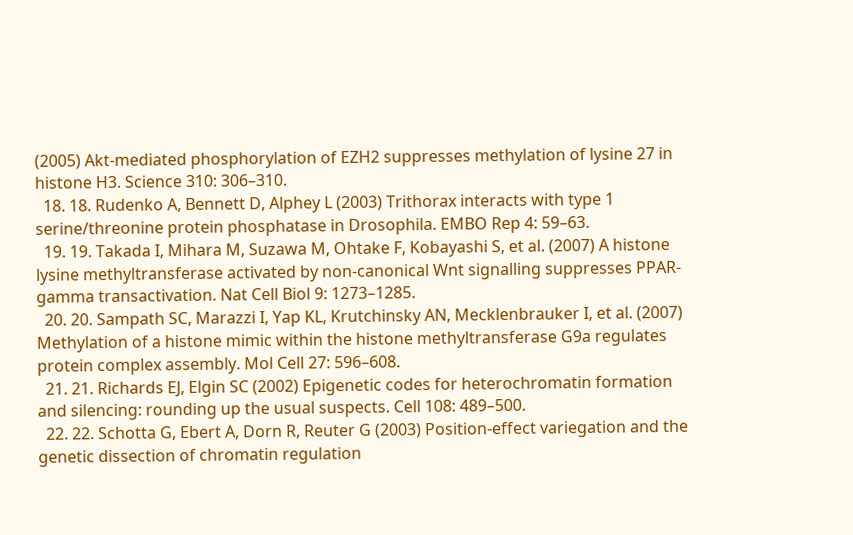(2005) Akt-mediated phosphorylation of EZH2 suppresses methylation of lysine 27 in histone H3. Science 310: 306–310.
  18. 18. Rudenko A, Bennett D, Alphey L (2003) Trithorax interacts with type 1 serine/threonine protein phosphatase in Drosophila. EMBO Rep 4: 59–63.
  19. 19. Takada I, Mihara M, Suzawa M, Ohtake F, Kobayashi S, et al. (2007) A histone lysine methyltransferase activated by non-canonical Wnt signalling suppresses PPAR-gamma transactivation. Nat Cell Biol 9: 1273–1285.
  20. 20. Sampath SC, Marazzi I, Yap KL, Krutchinsky AN, Mecklenbrauker I, et al. (2007) Methylation of a histone mimic within the histone methyltransferase G9a regulates protein complex assembly. Mol Cell 27: 596–608.
  21. 21. Richards EJ, Elgin SC (2002) Epigenetic codes for heterochromatin formation and silencing: rounding up the usual suspects. Cell 108: 489–500.
  22. 22. Schotta G, Ebert A, Dorn R, Reuter G (2003) Position-effect variegation and the genetic dissection of chromatin regulation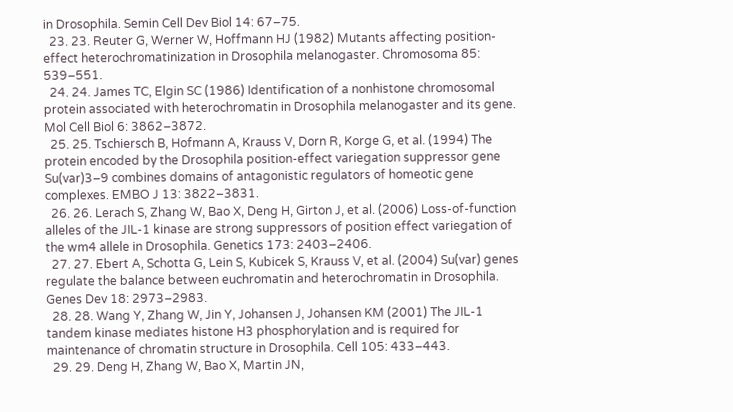in Drosophila. Semin Cell Dev Biol 14: 67–75.
  23. 23. Reuter G, Werner W, Hoffmann HJ (1982) Mutants affecting position-effect heterochromatinization in Drosophila melanogaster. Chromosoma 85: 539–551.
  24. 24. James TC, Elgin SC (1986) Identification of a nonhistone chromosomal protein associated with heterochromatin in Drosophila melanogaster and its gene. Mol Cell Biol 6: 3862–3872.
  25. 25. Tschiersch B, Hofmann A, Krauss V, Dorn R, Korge G, et al. (1994) The protein encoded by the Drosophila position-effect variegation suppressor gene Su(var)3–9 combines domains of antagonistic regulators of homeotic gene complexes. EMBO J 13: 3822–3831.
  26. 26. Lerach S, Zhang W, Bao X, Deng H, Girton J, et al. (2006) Loss-of-function alleles of the JIL-1 kinase are strong suppressors of position effect variegation of the wm4 allele in Drosophila. Genetics 173: 2403–2406.
  27. 27. Ebert A, Schotta G, Lein S, Kubicek S, Krauss V, et al. (2004) Su(var) genes regulate the balance between euchromatin and heterochromatin in Drosophila. Genes Dev 18: 2973–2983.
  28. 28. Wang Y, Zhang W, Jin Y, Johansen J, Johansen KM (2001) The JIL-1 tandem kinase mediates histone H3 phosphorylation and is required for maintenance of chromatin structure in Drosophila. Cell 105: 433–443.
  29. 29. Deng H, Zhang W, Bao X, Martin JN,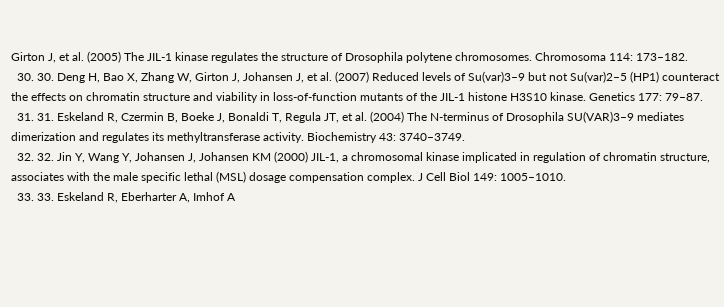Girton J, et al. (2005) The JIL-1 kinase regulates the structure of Drosophila polytene chromosomes. Chromosoma 114: 173–182.
  30. 30. Deng H, Bao X, Zhang W, Girton J, Johansen J, et al. (2007) Reduced levels of Su(var)3–9 but not Su(var)2–5 (HP1) counteract the effects on chromatin structure and viability in loss-of-function mutants of the JIL-1 histone H3S10 kinase. Genetics 177: 79–87.
  31. 31. Eskeland R, Czermin B, Boeke J, Bonaldi T, Regula JT, et al. (2004) The N-terminus of Drosophila SU(VAR)3–9 mediates dimerization and regulates its methyltransferase activity. Biochemistry 43: 3740–3749.
  32. 32. Jin Y, Wang Y, Johansen J, Johansen KM (2000) JIL-1, a chromosomal kinase implicated in regulation of chromatin structure, associates with the male specific lethal (MSL) dosage compensation complex. J Cell Biol 149: 1005–1010.
  33. 33. Eskeland R, Eberharter A, Imhof A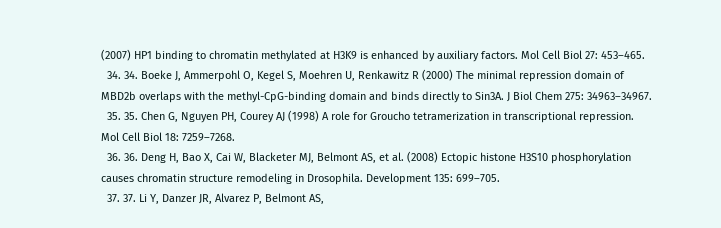(2007) HP1 binding to chromatin methylated at H3K9 is enhanced by auxiliary factors. Mol Cell Biol 27: 453–465.
  34. 34. Boeke J, Ammerpohl O, Kegel S, Moehren U, Renkawitz R (2000) The minimal repression domain of MBD2b overlaps with the methyl-CpG-binding domain and binds directly to Sin3A. J Biol Chem 275: 34963–34967.
  35. 35. Chen G, Nguyen PH, Courey AJ (1998) A role for Groucho tetramerization in transcriptional repression. Mol Cell Biol 18: 7259–7268.
  36. 36. Deng H, Bao X, Cai W, Blacketer MJ, Belmont AS, et al. (2008) Ectopic histone H3S10 phosphorylation causes chromatin structure remodeling in Drosophila. Development 135: 699–705.
  37. 37. Li Y, Danzer JR, Alvarez P, Belmont AS,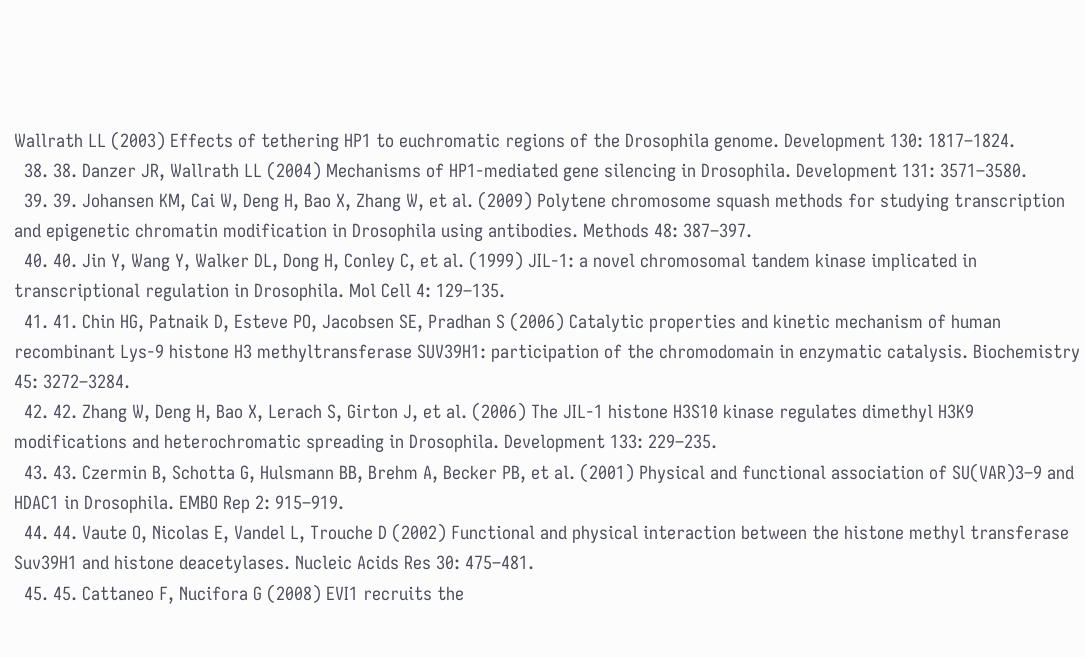Wallrath LL (2003) Effects of tethering HP1 to euchromatic regions of the Drosophila genome. Development 130: 1817–1824.
  38. 38. Danzer JR, Wallrath LL (2004) Mechanisms of HP1-mediated gene silencing in Drosophila. Development 131: 3571–3580.
  39. 39. Johansen KM, Cai W, Deng H, Bao X, Zhang W, et al. (2009) Polytene chromosome squash methods for studying transcription and epigenetic chromatin modification in Drosophila using antibodies. Methods 48: 387–397.
  40. 40. Jin Y, Wang Y, Walker DL, Dong H, Conley C, et al. (1999) JIL-1: a novel chromosomal tandem kinase implicated in transcriptional regulation in Drosophila. Mol Cell 4: 129–135.
  41. 41. Chin HG, Patnaik D, Esteve PO, Jacobsen SE, Pradhan S (2006) Catalytic properties and kinetic mechanism of human recombinant Lys-9 histone H3 methyltransferase SUV39H1: participation of the chromodomain in enzymatic catalysis. Biochemistry 45: 3272–3284.
  42. 42. Zhang W, Deng H, Bao X, Lerach S, Girton J, et al. (2006) The JIL-1 histone H3S10 kinase regulates dimethyl H3K9 modifications and heterochromatic spreading in Drosophila. Development 133: 229–235.
  43. 43. Czermin B, Schotta G, Hulsmann BB, Brehm A, Becker PB, et al. (2001) Physical and functional association of SU(VAR)3–9 and HDAC1 in Drosophila. EMBO Rep 2: 915–919.
  44. 44. Vaute O, Nicolas E, Vandel L, Trouche D (2002) Functional and physical interaction between the histone methyl transferase Suv39H1 and histone deacetylases. Nucleic Acids Res 30: 475–481.
  45. 45. Cattaneo F, Nucifora G (2008) EVI1 recruits the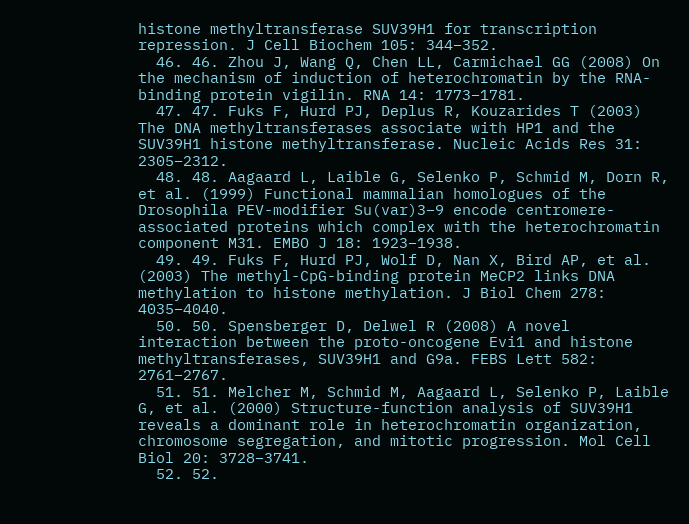histone methyltransferase SUV39H1 for transcription repression. J Cell Biochem 105: 344–352.
  46. 46. Zhou J, Wang Q, Chen LL, Carmichael GG (2008) On the mechanism of induction of heterochromatin by the RNA-binding protein vigilin. RNA 14: 1773–1781.
  47. 47. Fuks F, Hurd PJ, Deplus R, Kouzarides T (2003) The DNA methyltransferases associate with HP1 and the SUV39H1 histone methyltransferase. Nucleic Acids Res 31: 2305–2312.
  48. 48. Aagaard L, Laible G, Selenko P, Schmid M, Dorn R, et al. (1999) Functional mammalian homologues of the Drosophila PEV-modifier Su(var)3–9 encode centromere-associated proteins which complex with the heterochromatin component M31. EMBO J 18: 1923–1938.
  49. 49. Fuks F, Hurd PJ, Wolf D, Nan X, Bird AP, et al. (2003) The methyl-CpG-binding protein MeCP2 links DNA methylation to histone methylation. J Biol Chem 278: 4035–4040.
  50. 50. Spensberger D, Delwel R (2008) A novel interaction between the proto-oncogene Evi1 and histone methyltransferases, SUV39H1 and G9a. FEBS Lett 582: 2761–2767.
  51. 51. Melcher M, Schmid M, Aagaard L, Selenko P, Laible G, et al. (2000) Structure-function analysis of SUV39H1 reveals a dominant role in heterochromatin organization, chromosome segregation, and mitotic progression. Mol Cell Biol 20: 3728–3741.
  52. 52.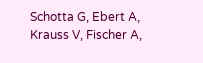Schotta G, Ebert A, Krauss V, Fischer A,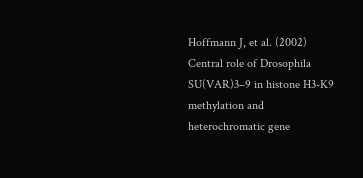Hoffmann J, et al. (2002) Central role of Drosophila SU(VAR)3–9 in histone H3-K9 methylation and heterochromatic gene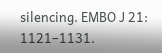silencing. EMBO J 21: 1121–1131.